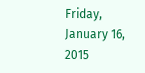Friday, January 16, 2015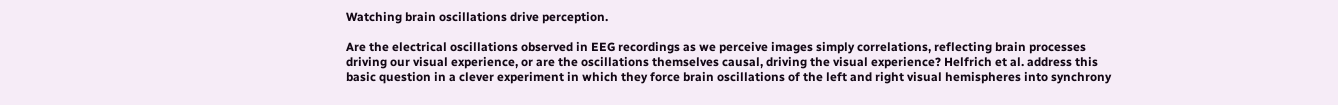Watching brain oscillations drive perception.

Are the electrical oscillations observed in EEG recordings as we perceive images simply correlations, reflecting brain processes driving our visual experience, or are the oscillations themselves causal, driving the visual experience? Helfrich et al. address this basic question in a clever experiment in which they force brain oscillations of the left and right visual hemispheres into synchrony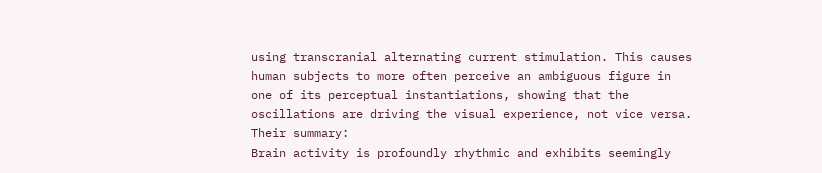using transcranial alternating current stimulation. This causes human subjects to more often perceive an ambiguous figure in one of its perceptual instantiations, showing that the oscillations are driving the visual experience, not vice versa. Their summary:
Brain activity is profoundly rhythmic and exhibits seemingly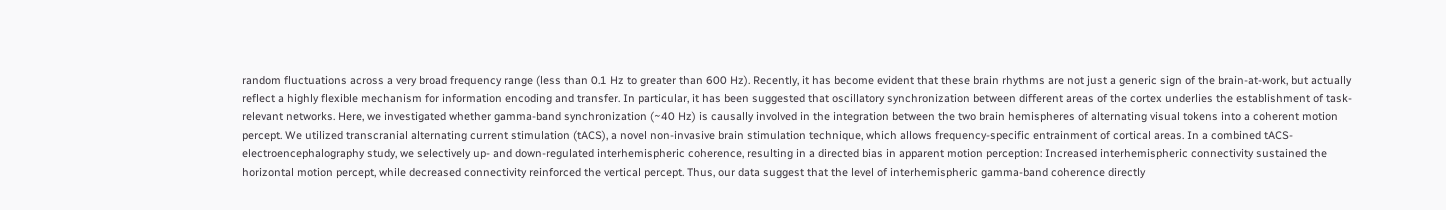random fluctuations across a very broad frequency range (less than 0.1 Hz to greater than 600 Hz). Recently, it has become evident that these brain rhythms are not just a generic sign of the brain-at-work, but actually reflect a highly flexible mechanism for information encoding and transfer. In particular, it has been suggested that oscillatory synchronization between different areas of the cortex underlies the establishment of task-relevant networks. Here, we investigated whether gamma-band synchronization (~40 Hz) is causally involved in the integration between the two brain hemispheres of alternating visual tokens into a coherent motion percept. We utilized transcranial alternating current stimulation (tACS), a novel non-invasive brain stimulation technique, which allows frequency-specific entrainment of cortical areas. In a combined tACS-electroencephalography study, we selectively up- and down-regulated interhemispheric coherence, resulting in a directed bias in apparent motion perception: Increased interhemispheric connectivity sustained the horizontal motion percept, while decreased connectivity reinforced the vertical percept. Thus, our data suggest that the level of interhemispheric gamma-band coherence directly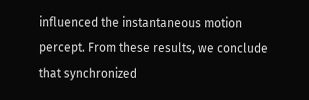influenced the instantaneous motion percept. From these results, we conclude that synchronized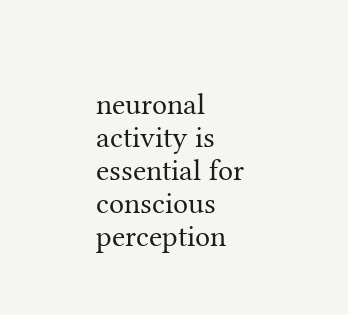neuronal activity is essential for conscious perception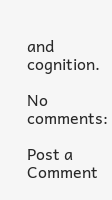and cognition.

No comments:

Post a Comment